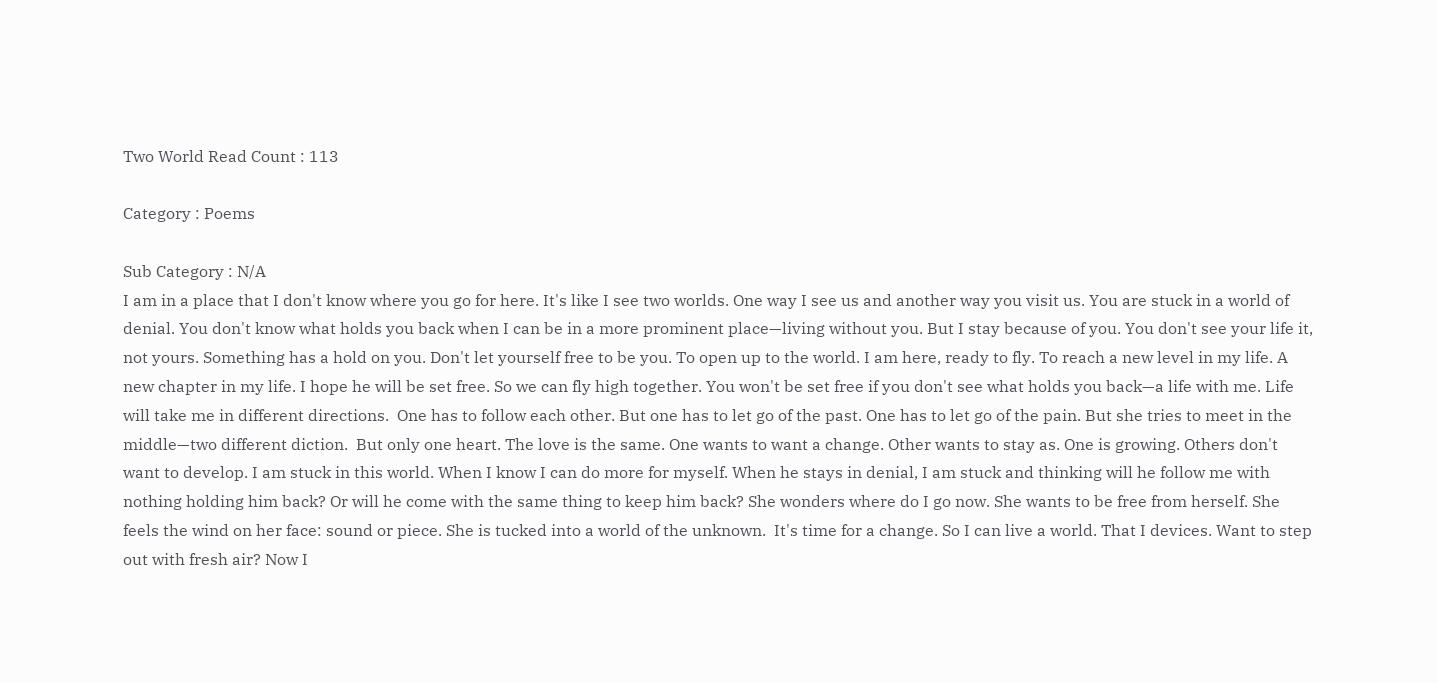Two World Read Count : 113

Category : Poems

Sub Category : N/A
I am in a place that I don't know where you go for here. It's like I see two worlds. One way I see us and another way you visit us. You are stuck in a world of denial. You don't know what holds you back when I can be in a more prominent place—living without you. But I stay because of you. You don't see your life it, not yours. Something has a hold on you. Don't let yourself free to be you. To open up to the world. I am here, ready to fly. To reach a new level in my life. A new chapter in my life. I hope he will be set free. So we can fly high together. You won't be set free if you don't see what holds you back—a life with me. Life will take me in different directions.  One has to follow each other. But one has to let go of the past. One has to let go of the pain. But she tries to meet in the middle—two different diction.  But only one heart. The love is the same. One wants to want a change. Other wants to stay as. One is growing. Others don't want to develop. I am stuck in this world. When I know I can do more for myself. When he stays in denial, I am stuck and thinking will he follow me with nothing holding him back? Or will he come with the same thing to keep him back? She wonders where do I go now. She wants to be free from herself. She feels the wind on her face: sound or piece. She is tucked into a world of the unknown.  It's time for a change. So I can live a world. That I devices. Want to step out with fresh air? Now I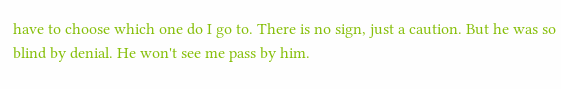have to choose which one do I go to. There is no sign, just a caution. But he was so blind by denial. He won't see me pass by him.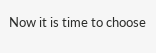Now it is time to choose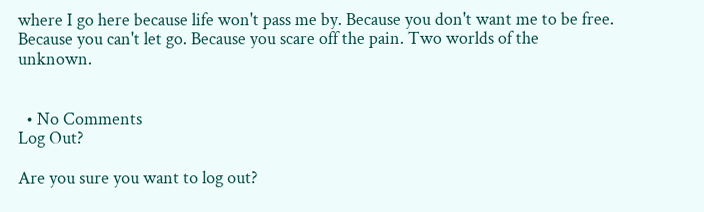where I go here because life won't pass me by. Because you don't want me to be free. Because you can't let go. Because you scare off the pain. Two worlds of the unknown.


  • No Comments
Log Out?

Are you sure you want to log out?